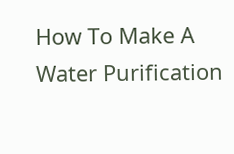How To Make A Water Purification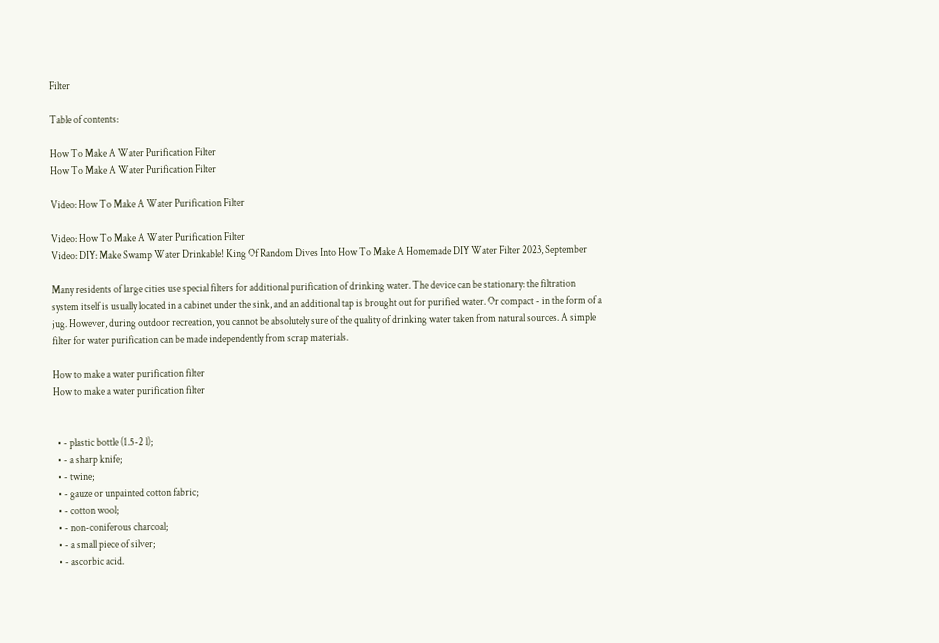Filter

Table of contents:

How To Make A Water Purification Filter
How To Make A Water Purification Filter

Video: How To Make A Water Purification Filter

Video: How To Make A Water Purification Filter
Video: DIY: Make Swamp Water Drinkable! King Of Random Dives Into How To Make A Homemade DIY Water Filter 2023, September

Many residents of large cities use special filters for additional purification of drinking water. The device can be stationary: the filtration system itself is usually located in a cabinet under the sink, and an additional tap is brought out for purified water. Or compact - in the form of a jug. However, during outdoor recreation, you cannot be absolutely sure of the quality of drinking water taken from natural sources. A simple filter for water purification can be made independently from scrap materials.

How to make a water purification filter
How to make a water purification filter


  • - plastic bottle (1.5-2 l);
  • - a sharp knife;
  • - twine;
  • - gauze or unpainted cotton fabric;
  • - cotton wool;
  • - non-coniferous charcoal;
  • - a small piece of silver;
  • - ascorbic acid.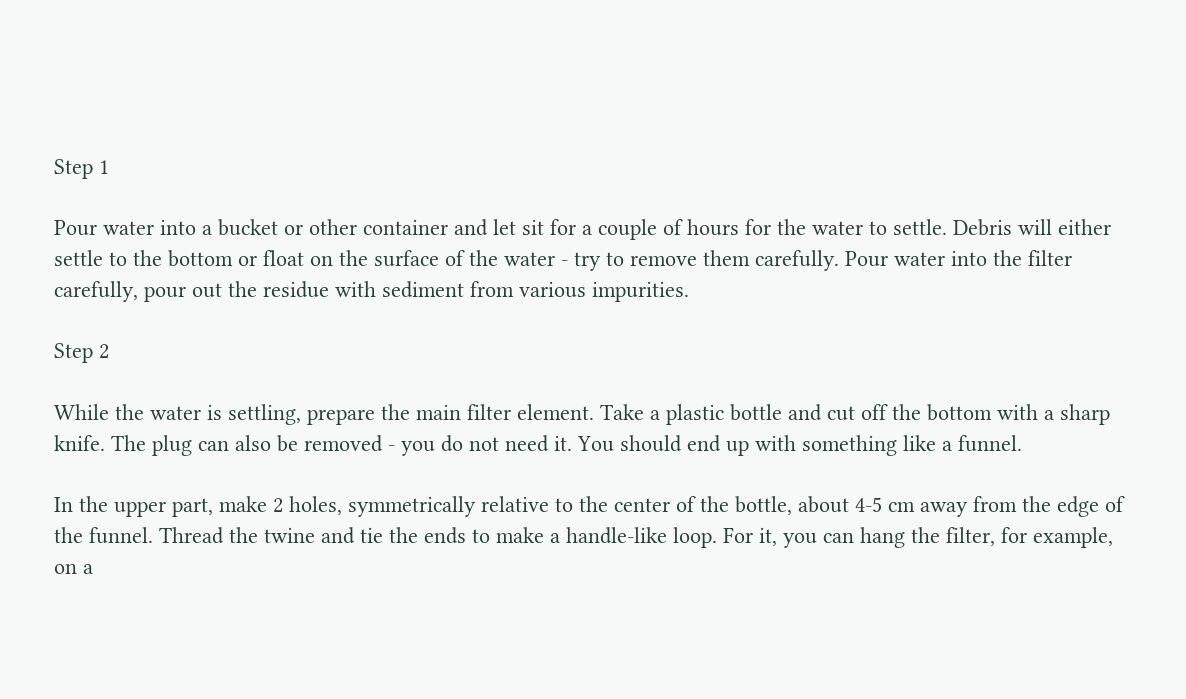Step 1

Pour water into a bucket or other container and let sit for a couple of hours for the water to settle. Debris will either settle to the bottom or float on the surface of the water - try to remove them carefully. Pour water into the filter carefully, pour out the residue with sediment from various impurities.

Step 2

While the water is settling, prepare the main filter element. Take a plastic bottle and cut off the bottom with a sharp knife. The plug can also be removed - you do not need it. You should end up with something like a funnel.

In the upper part, make 2 holes, symmetrically relative to the center of the bottle, about 4-5 cm away from the edge of the funnel. Thread the twine and tie the ends to make a handle-like loop. For it, you can hang the filter, for example, on a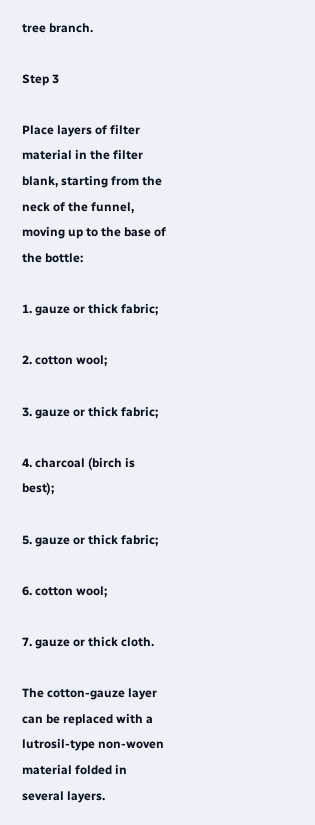tree branch.

Step 3

Place layers of filter material in the filter blank, starting from the neck of the funnel, moving up to the base of the bottle:

1. gauze or thick fabric;

2. cotton wool;

3. gauze or thick fabric;

4. charcoal (birch is best);

5. gauze or thick fabric;

6. cotton wool;

7. gauze or thick cloth.

The cotton-gauze layer can be replaced with a lutrosil-type non-woven material folded in several layers.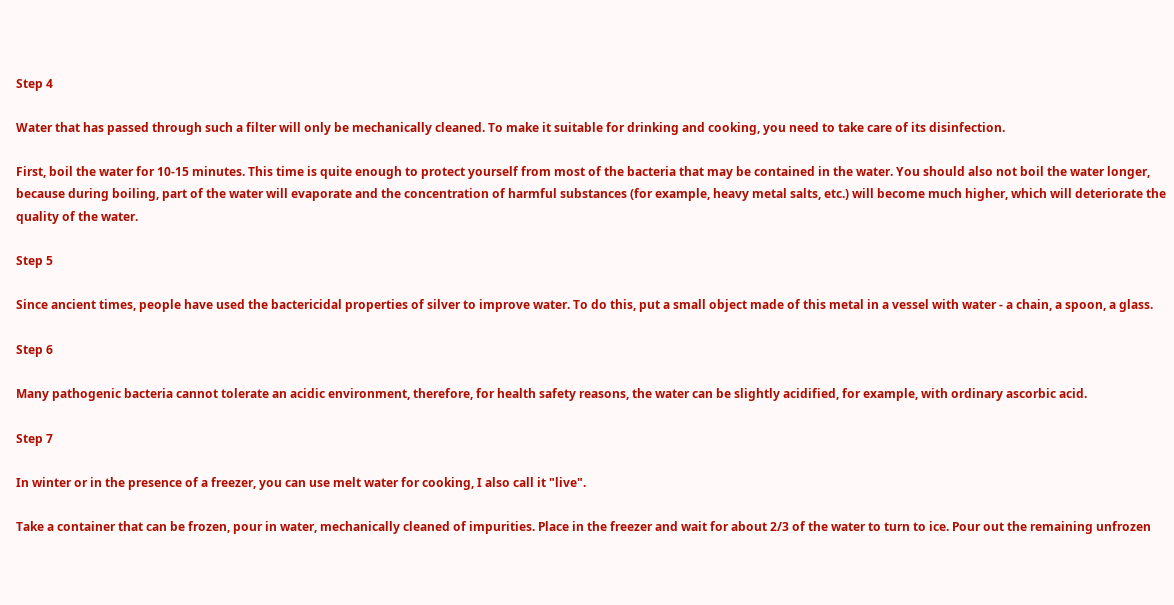Step 4

Water that has passed through such a filter will only be mechanically cleaned. To make it suitable for drinking and cooking, you need to take care of its disinfection.

First, boil the water for 10-15 minutes. This time is quite enough to protect yourself from most of the bacteria that may be contained in the water. You should also not boil the water longer, because during boiling, part of the water will evaporate and the concentration of harmful substances (for example, heavy metal salts, etc.) will become much higher, which will deteriorate the quality of the water.

Step 5

Since ancient times, people have used the bactericidal properties of silver to improve water. To do this, put a small object made of this metal in a vessel with water - a chain, a spoon, a glass.

Step 6

Many pathogenic bacteria cannot tolerate an acidic environment, therefore, for health safety reasons, the water can be slightly acidified, for example, with ordinary ascorbic acid.

Step 7

In winter or in the presence of a freezer, you can use melt water for cooking, I also call it "live".

Take a container that can be frozen, pour in water, mechanically cleaned of impurities. Place in the freezer and wait for about 2/3 of the water to turn to ice. Pour out the remaining unfrozen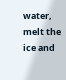water, melt the ice and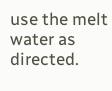use the melt water as directed.